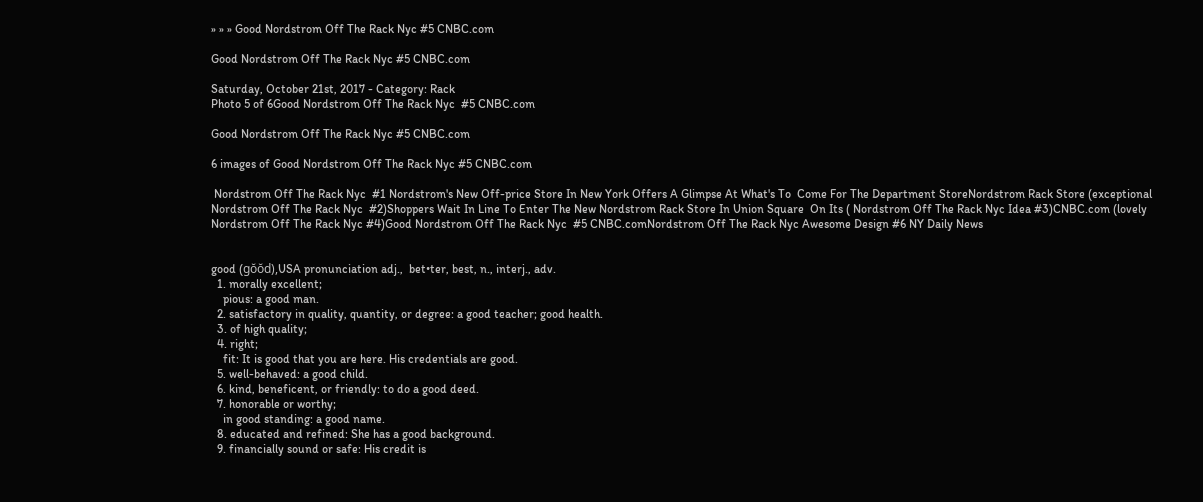» » » Good Nordstrom Off The Rack Nyc #5 CNBC.com

Good Nordstrom Off The Rack Nyc #5 CNBC.com

Saturday, October 21st, 2017 - Category: Rack
Photo 5 of 6Good Nordstrom Off The Rack Nyc  #5 CNBC.com

Good Nordstrom Off The Rack Nyc #5 CNBC.com

6 images of Good Nordstrom Off The Rack Nyc #5 CNBC.com

 Nordstrom Off The Rack Nyc  #1 Nordstrom's New Off-price Store In New York Offers A Glimpse At What's To  Come For The Department StoreNordstrom Rack Store (exceptional Nordstrom Off The Rack Nyc  #2)Shoppers Wait In Line To Enter The New Nordstrom Rack Store In Union Square  On Its ( Nordstrom Off The Rack Nyc Idea #3)CNBC.com (lovely Nordstrom Off The Rack Nyc #4)Good Nordstrom Off The Rack Nyc  #5 CNBC.comNordstrom Off The Rack Nyc Awesome Design #6 NY Daily News


good (gŏŏd),USA pronunciation adj.,  bet•ter, best, n., interj., adv.
  1. morally excellent;
    pious: a good man.
  2. satisfactory in quality, quantity, or degree: a good teacher; good health.
  3. of high quality;
  4. right;
    fit: It is good that you are here. His credentials are good.
  5. well-behaved: a good child.
  6. kind, beneficent, or friendly: to do a good deed.
  7. honorable or worthy;
    in good standing: a good name.
  8. educated and refined: She has a good background.
  9. financially sound or safe: His credit is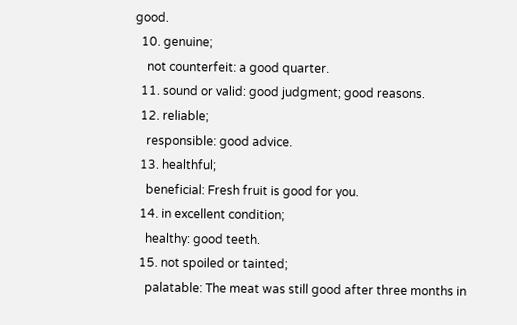good.
  10. genuine;
    not counterfeit: a good quarter.
  11. sound or valid: good judgment; good reasons.
  12. reliable;
    responsible: good advice.
  13. healthful;
    beneficial: Fresh fruit is good for you.
  14. in excellent condition;
    healthy: good teeth.
  15. not spoiled or tainted;
    palatable: The meat was still good after three months in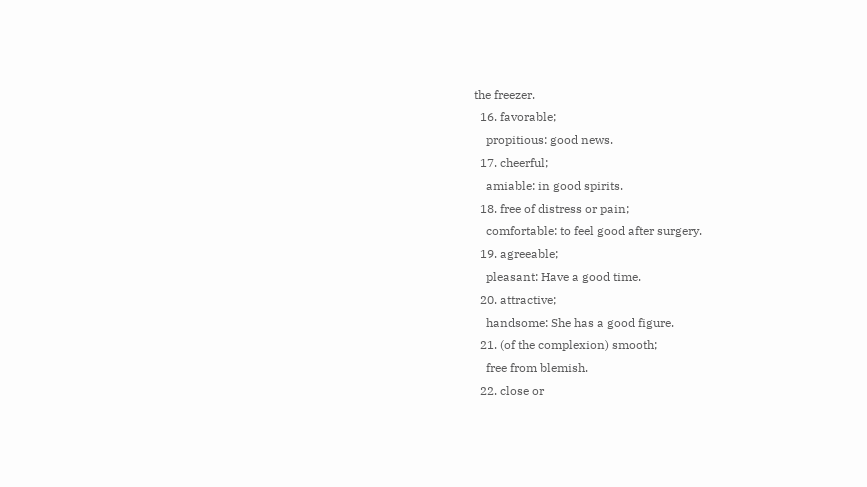the freezer.
  16. favorable;
    propitious: good news.
  17. cheerful;
    amiable: in good spirits.
  18. free of distress or pain;
    comfortable: to feel good after surgery.
  19. agreeable;
    pleasant: Have a good time.
  20. attractive;
    handsome: She has a good figure.
  21. (of the complexion) smooth;
    free from blemish.
  22. close or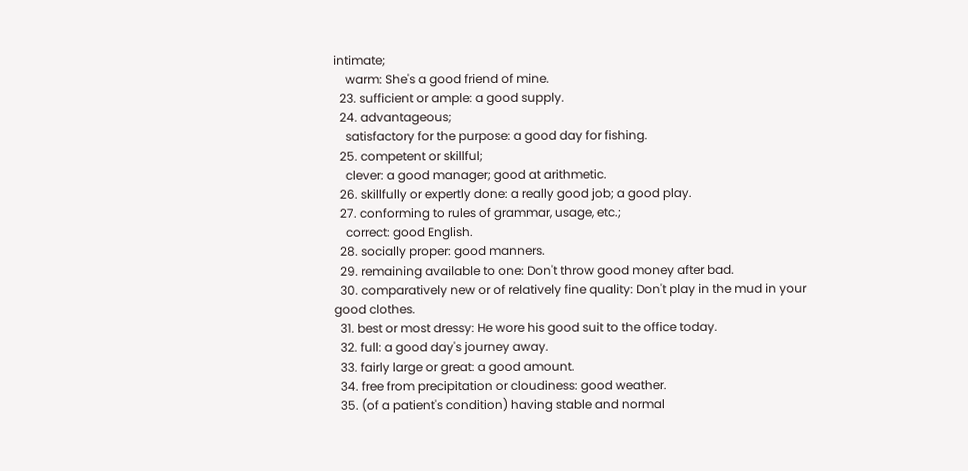intimate;
    warm: She's a good friend of mine.
  23. sufficient or ample: a good supply.
  24. advantageous;
    satisfactory for the purpose: a good day for fishing.
  25. competent or skillful;
    clever: a good manager; good at arithmetic.
  26. skillfully or expertly done: a really good job; a good play.
  27. conforming to rules of grammar, usage, etc.;
    correct: good English.
  28. socially proper: good manners.
  29. remaining available to one: Don't throw good money after bad.
  30. comparatively new or of relatively fine quality: Don't play in the mud in your good clothes.
  31. best or most dressy: He wore his good suit to the office today.
  32. full: a good day's journey away.
  33. fairly large or great: a good amount.
  34. free from precipitation or cloudiness: good weather.
  35. (of a patient's condition) having stable and normal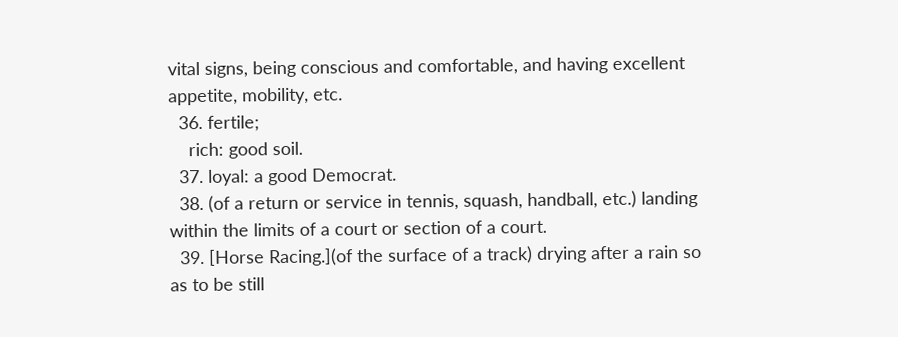vital signs, being conscious and comfortable, and having excellent appetite, mobility, etc.
  36. fertile;
    rich: good soil.
  37. loyal: a good Democrat.
  38. (of a return or service in tennis, squash, handball, etc.) landing within the limits of a court or section of a court.
  39. [Horse Racing.](of the surface of a track) drying after a rain so as to be still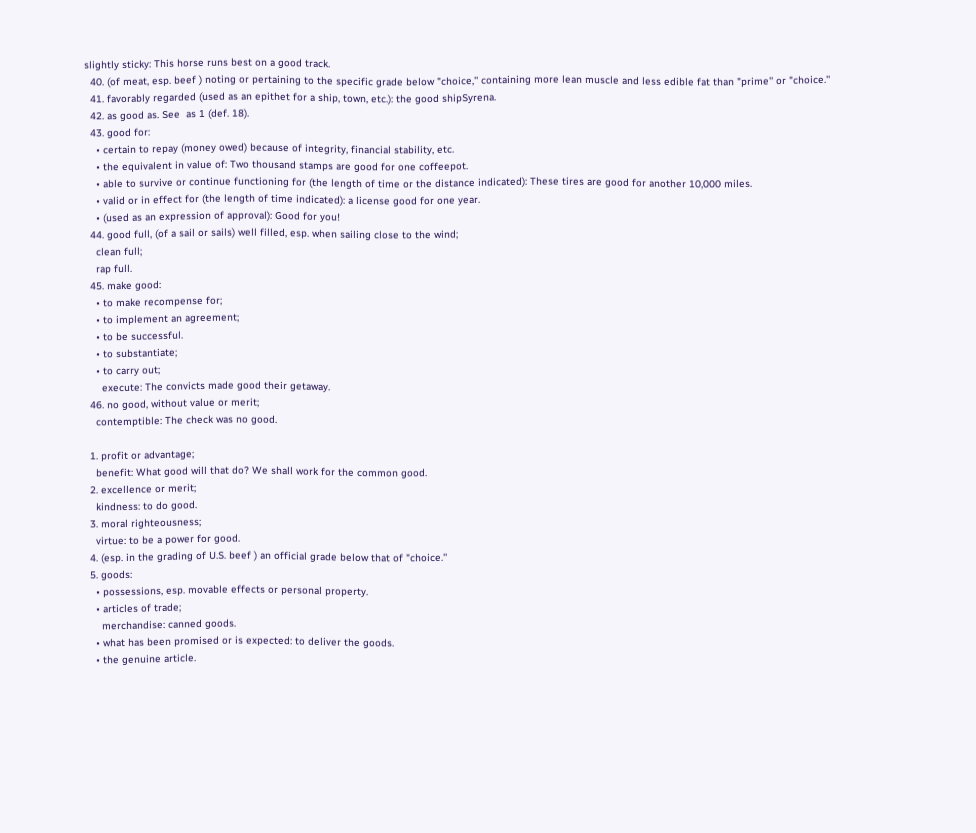slightly sticky: This horse runs best on a good track.
  40. (of meat, esp. beef ) noting or pertaining to the specific grade below "choice,'' containing more lean muscle and less edible fat than "prime'' or "choice.''
  41. favorably regarded (used as an epithet for a ship, town, etc.): the good shipSyrena.
  42. as good as. See  as 1 (def. 18).
  43. good for:
    • certain to repay (money owed) because of integrity, financial stability, etc.
    • the equivalent in value of: Two thousand stamps are good for one coffeepot.
    • able to survive or continue functioning for (the length of time or the distance indicated): These tires are good for another 10,000 miles.
    • valid or in effect for (the length of time indicated): a license good for one year.
    • (used as an expression of approval): Good for you!
  44. good full, (of a sail or sails) well filled, esp. when sailing close to the wind;
    clean full;
    rap full.
  45. make good:
    • to make recompense for;
    • to implement an agreement;
    • to be successful.
    • to substantiate;
    • to carry out;
      execute: The convicts made good their getaway.
  46. no good, without value or merit;
    contemptible: The check was no good.

  1. profit or advantage;
    benefit: What good will that do? We shall work for the common good.
  2. excellence or merit;
    kindness: to do good.
  3. moral righteousness;
    virtue: to be a power for good.
  4. (esp. in the grading of U.S. beef ) an official grade below that of "choice.''
  5. goods:
    • possessions, esp. movable effects or personal property.
    • articles of trade;
      merchandise: canned goods.
    • what has been promised or is expected: to deliver the goods.
    • the genuine article.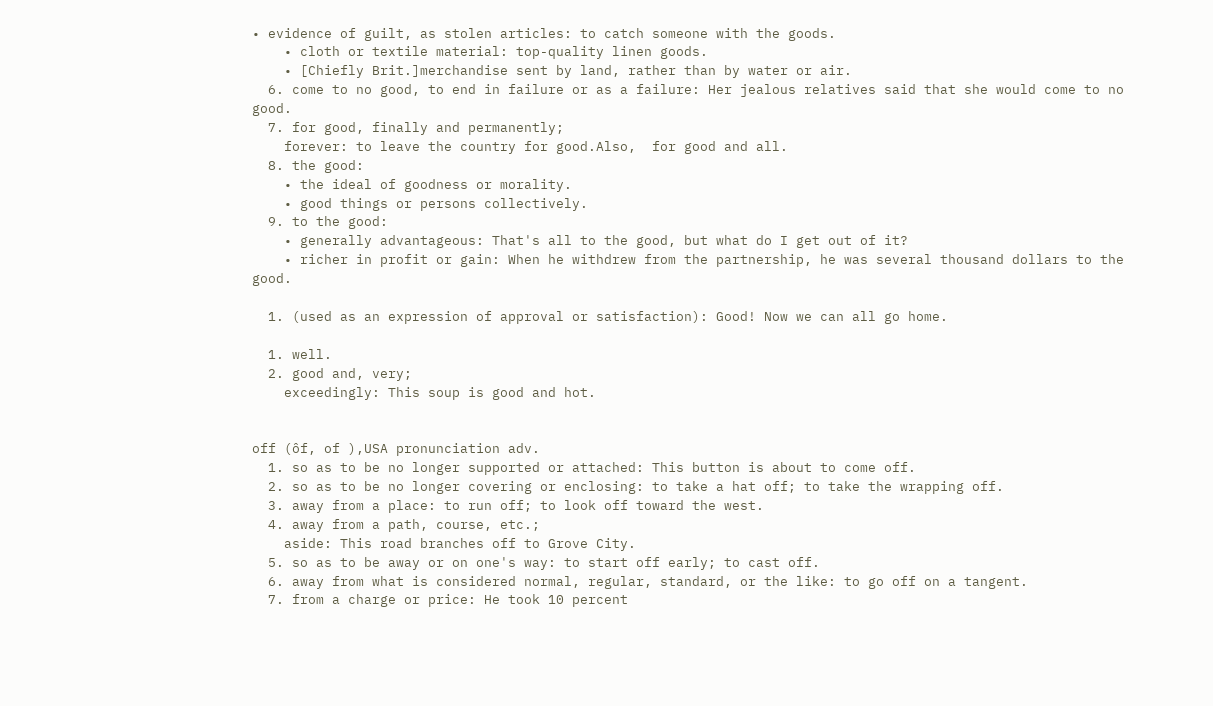• evidence of guilt, as stolen articles: to catch someone with the goods.
    • cloth or textile material: top-quality linen goods.
    • [Chiefly Brit.]merchandise sent by land, rather than by water or air.
  6. come to no good, to end in failure or as a failure: Her jealous relatives said that she would come to no good.
  7. for good, finally and permanently;
    forever: to leave the country for good.Also,  for good and all.
  8. the good:
    • the ideal of goodness or morality.
    • good things or persons collectively.
  9. to the good:
    • generally advantageous: That's all to the good, but what do I get out of it?
    • richer in profit or gain: When he withdrew from the partnership, he was several thousand dollars to the good.

  1. (used as an expression of approval or satisfaction): Good! Now we can all go home.

  1. well.
  2. good and, very;
    exceedingly: This soup is good and hot.


off (ôf, of ),USA pronunciation adv.
  1. so as to be no longer supported or attached: This button is about to come off.
  2. so as to be no longer covering or enclosing: to take a hat off; to take the wrapping off.
  3. away from a place: to run off; to look off toward the west.
  4. away from a path, course, etc.;
    aside: This road branches off to Grove City.
  5. so as to be away or on one's way: to start off early; to cast off.
  6. away from what is considered normal, regular, standard, or the like: to go off on a tangent.
  7. from a charge or price: He took 10 percent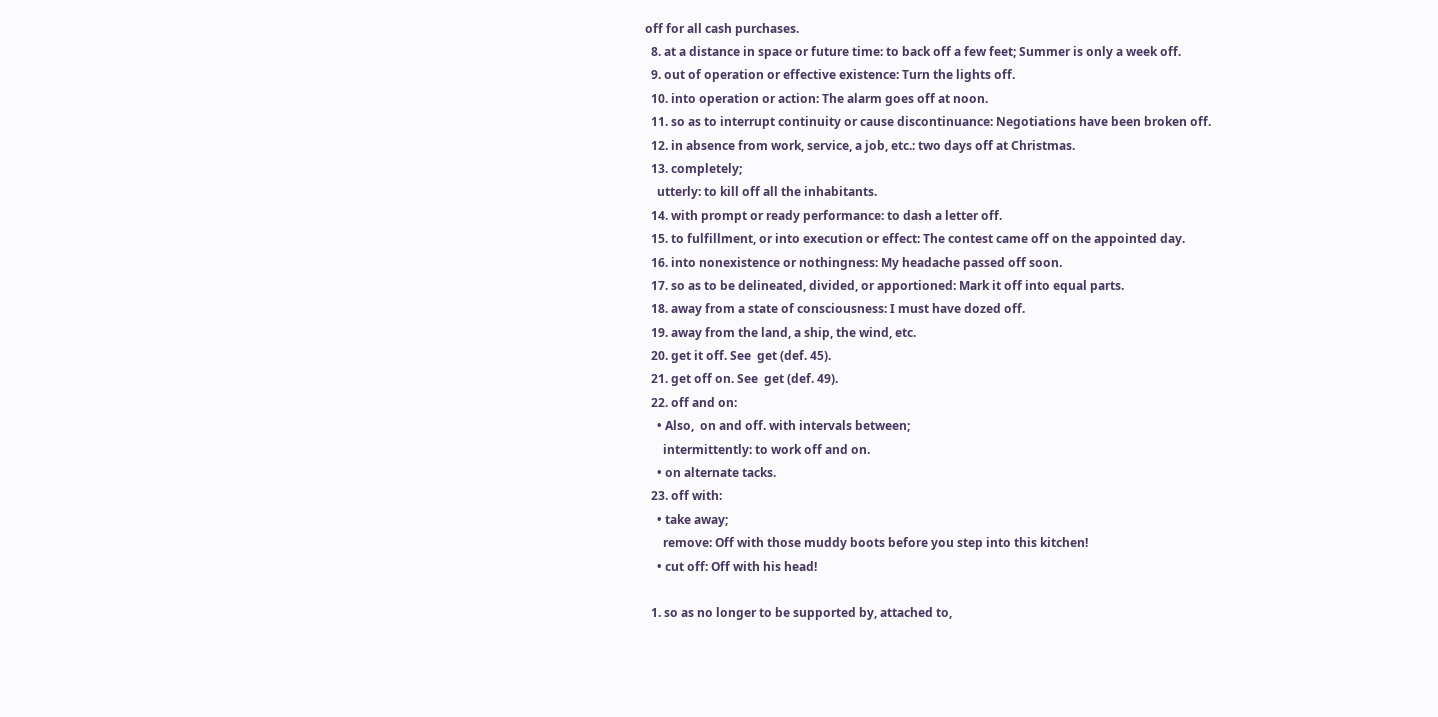off for all cash purchases.
  8. at a distance in space or future time: to back off a few feet; Summer is only a week off.
  9. out of operation or effective existence: Turn the lights off.
  10. into operation or action: The alarm goes off at noon.
  11. so as to interrupt continuity or cause discontinuance: Negotiations have been broken off.
  12. in absence from work, service, a job, etc.: two days off at Christmas.
  13. completely;
    utterly: to kill off all the inhabitants.
  14. with prompt or ready performance: to dash a letter off.
  15. to fulfillment, or into execution or effect: The contest came off on the appointed day.
  16. into nonexistence or nothingness: My headache passed off soon.
  17. so as to be delineated, divided, or apportioned: Mark it off into equal parts.
  18. away from a state of consciousness: I must have dozed off.
  19. away from the land, a ship, the wind, etc.
  20. get it off. See  get (def. 45).
  21. get off on. See  get (def. 49).
  22. off and on:
    • Also,  on and off. with intervals between;
      intermittently: to work off and on.
    • on alternate tacks.
  23. off with:
    • take away;
      remove: Off with those muddy boots before you step into this kitchen!
    • cut off: Off with his head!

  1. so as no longer to be supported by, attached to,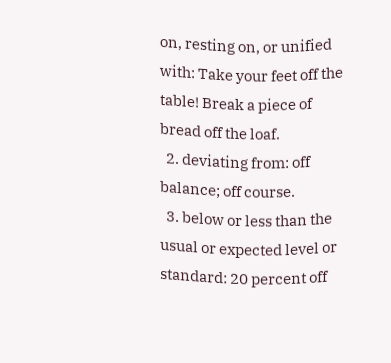on, resting on, or unified with: Take your feet off the table! Break a piece of bread off the loaf.
  2. deviating from: off balance; off course.
  3. below or less than the usual or expected level or standard: 20 percent off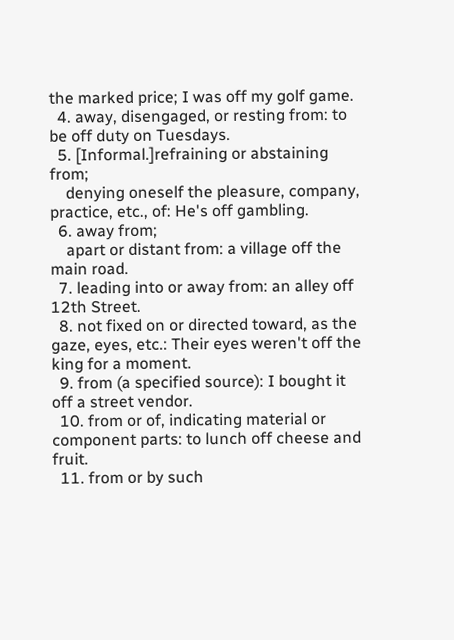the marked price; I was off my golf game.
  4. away, disengaged, or resting from: to be off duty on Tuesdays.
  5. [Informal.]refraining or abstaining from;
    denying oneself the pleasure, company, practice, etc., of: He's off gambling.
  6. away from;
    apart or distant from: a village off the main road.
  7. leading into or away from: an alley off 12th Street.
  8. not fixed on or directed toward, as the gaze, eyes, etc.: Their eyes weren't off the king for a moment.
  9. from (a specified source): I bought it off a street vendor.
  10. from or of, indicating material or component parts: to lunch off cheese and fruit.
  11. from or by such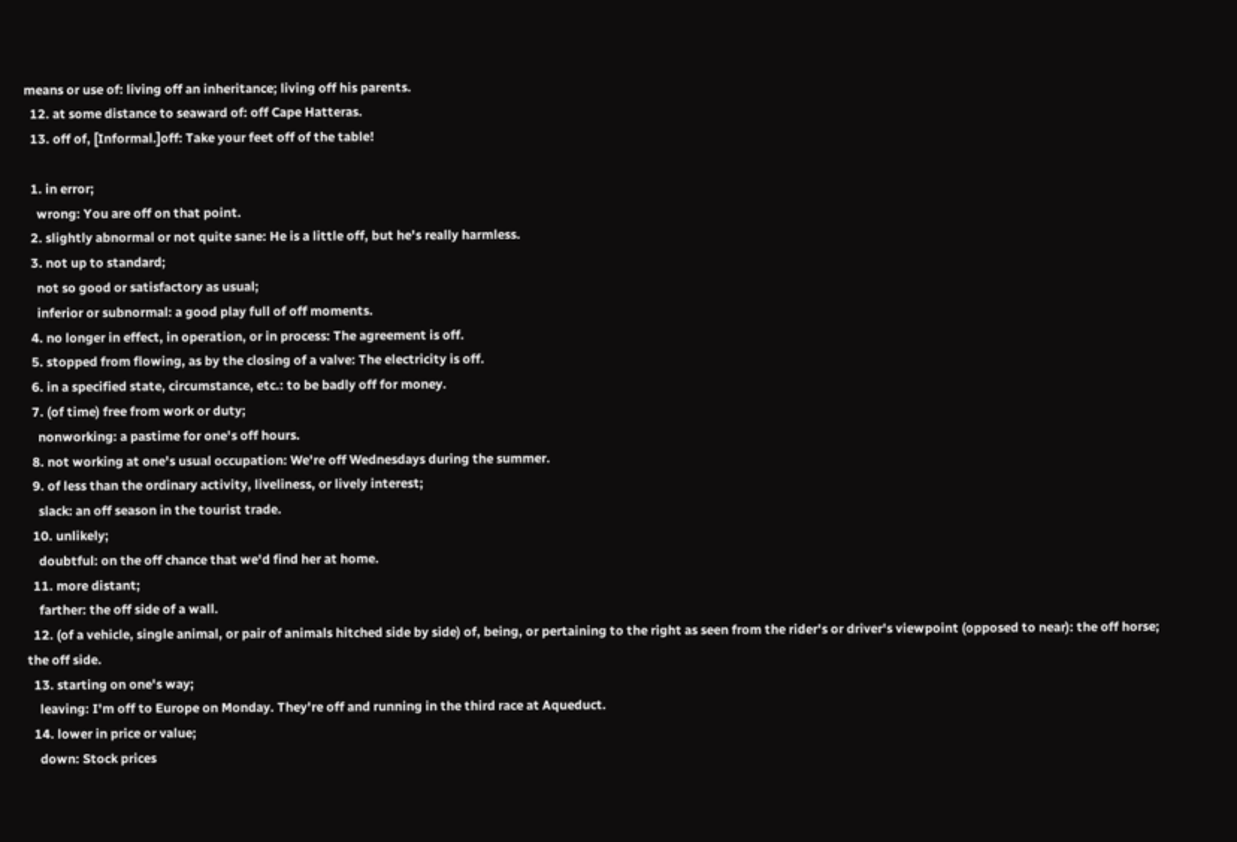means or use of: living off an inheritance; living off his parents.
  12. at some distance to seaward of: off Cape Hatteras.
  13. off of, [Informal.]off: Take your feet off of the table!

  1. in error;
    wrong: You are off on that point.
  2. slightly abnormal or not quite sane: He is a little off, but he's really harmless.
  3. not up to standard;
    not so good or satisfactory as usual;
    inferior or subnormal: a good play full of off moments.
  4. no longer in effect, in operation, or in process: The agreement is off.
  5. stopped from flowing, as by the closing of a valve: The electricity is off.
  6. in a specified state, circumstance, etc.: to be badly off for money.
  7. (of time) free from work or duty;
    nonworking: a pastime for one's off hours.
  8. not working at one's usual occupation: We're off Wednesdays during the summer.
  9. of less than the ordinary activity, liveliness, or lively interest;
    slack: an off season in the tourist trade.
  10. unlikely;
    doubtful: on the off chance that we'd find her at home.
  11. more distant;
    farther: the off side of a wall.
  12. (of a vehicle, single animal, or pair of animals hitched side by side) of, being, or pertaining to the right as seen from the rider's or driver's viewpoint (opposed to near): the off horse; the off side.
  13. starting on one's way;
    leaving: I'm off to Europe on Monday. They're off and running in the third race at Aqueduct.
  14. lower in price or value;
    down: Stock prices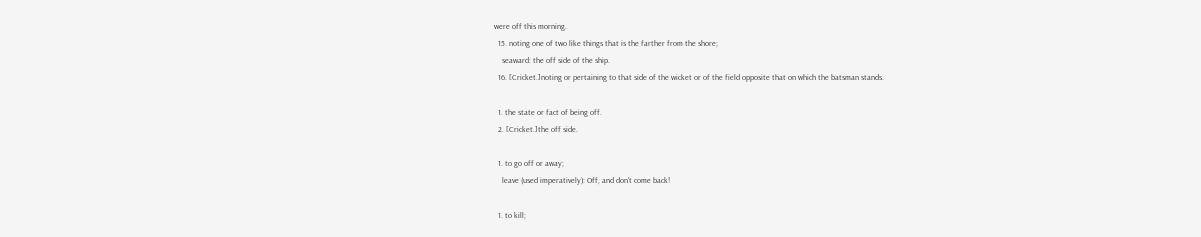were off this morning.
  15. noting one of two like things that is the farther from the shore;
    seaward: the off side of the ship.
  16. [Cricket.]noting or pertaining to that side of the wicket or of the field opposite that on which the batsman stands.

  1. the state or fact of being off.
  2. [Cricket.]the off side.

  1. to go off or away;
    leave (used imperatively): Off, and don't come back!

  1. to kill;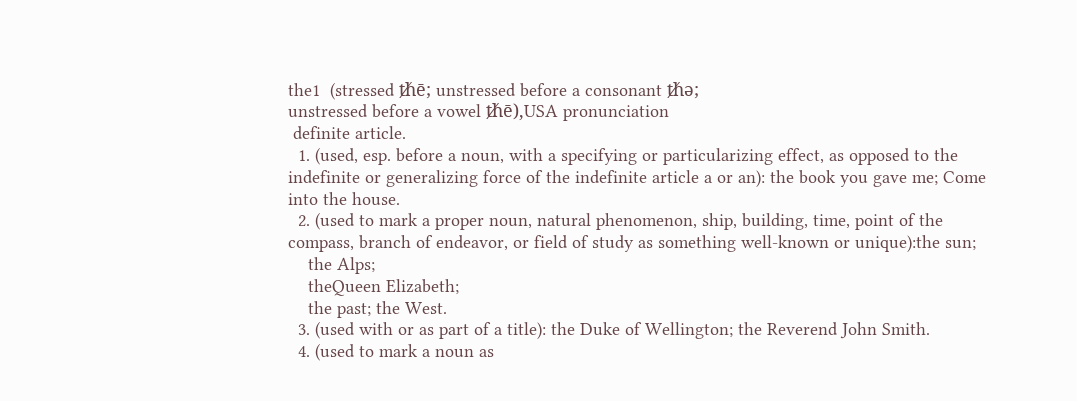the1  (stressed ᵺē; unstressed before a consonant ᵺə;
unstressed before a vowel ᵺē),USA pronunciation
 definite article.
  1. (used, esp. before a noun, with a specifying or particularizing effect, as opposed to the indefinite or generalizing force of the indefinite article a or an): the book you gave me; Come into the house.
  2. (used to mark a proper noun, natural phenomenon, ship, building, time, point of the compass, branch of endeavor, or field of study as something well-known or unique):the sun;
    the Alps;
    theQueen Elizabeth;
    the past; the West.
  3. (used with or as part of a title): the Duke of Wellington; the Reverend John Smith.
  4. (used to mark a noun as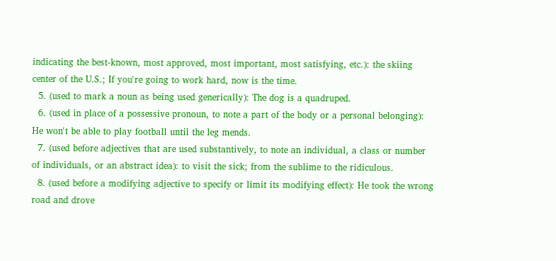indicating the best-known, most approved, most important, most satisfying, etc.): the skiing center of the U.S.; If you're going to work hard, now is the time.
  5. (used to mark a noun as being used generically): The dog is a quadruped.
  6. (used in place of a possessive pronoun, to note a part of the body or a personal belonging): He won't be able to play football until the leg mends.
  7. (used before adjectives that are used substantively, to note an individual, a class or number of individuals, or an abstract idea): to visit the sick; from the sublime to the ridiculous.
  8. (used before a modifying adjective to specify or limit its modifying effect): He took the wrong road and drove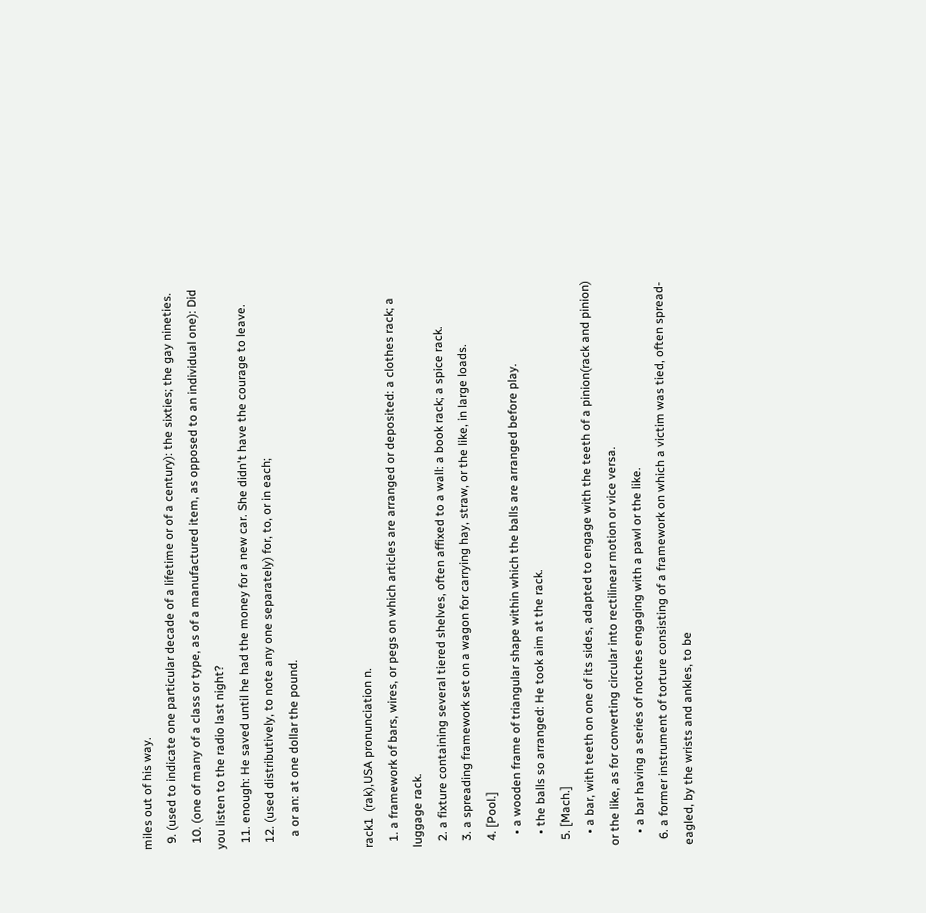miles out of his way.
  9. (used to indicate one particular decade of a lifetime or of a century): the sixties; the gay nineties.
  10. (one of many of a class or type, as of a manufactured item, as opposed to an individual one): Did you listen to the radio last night?
  11. enough: He saved until he had the money for a new car. She didn't have the courage to leave.
  12. (used distributively, to note any one separately) for, to, or in each;
    a or an: at one dollar the pound.


rack1  (rak),USA pronunciation n.
  1. a framework of bars, wires, or pegs on which articles are arranged or deposited: a clothes rack; a luggage rack.
  2. a fixture containing several tiered shelves, often affixed to a wall: a book rack; a spice rack.
  3. a spreading framework set on a wagon for carrying hay, straw, or the like, in large loads.
  4. [Pool.]
    • a wooden frame of triangular shape within which the balls are arranged before play.
    • the balls so arranged: He took aim at the rack.
  5. [Mach.]
    • a bar, with teeth on one of its sides, adapted to engage with the teeth of a pinion(rack and pinion) or the like, as for converting circular into rectilinear motion or vice versa.
    • a bar having a series of notches engaging with a pawl or the like.
  6. a former instrument of torture consisting of a framework on which a victim was tied, often spread-eagled, by the wrists and ankles, to be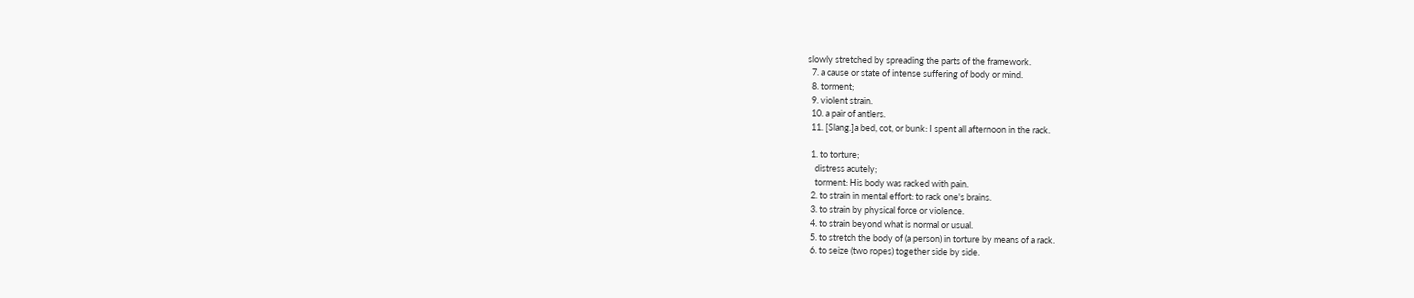slowly stretched by spreading the parts of the framework.
  7. a cause or state of intense suffering of body or mind.
  8. torment;
  9. violent strain.
  10. a pair of antlers.
  11. [Slang.]a bed, cot, or bunk: I spent all afternoon in the rack.

  1. to torture;
    distress acutely;
    torment: His body was racked with pain.
  2. to strain in mental effort: to rack one's brains.
  3. to strain by physical force or violence.
  4. to strain beyond what is normal or usual.
  5. to stretch the body of (a person) in torture by means of a rack.
  6. to seize (two ropes) together side by side.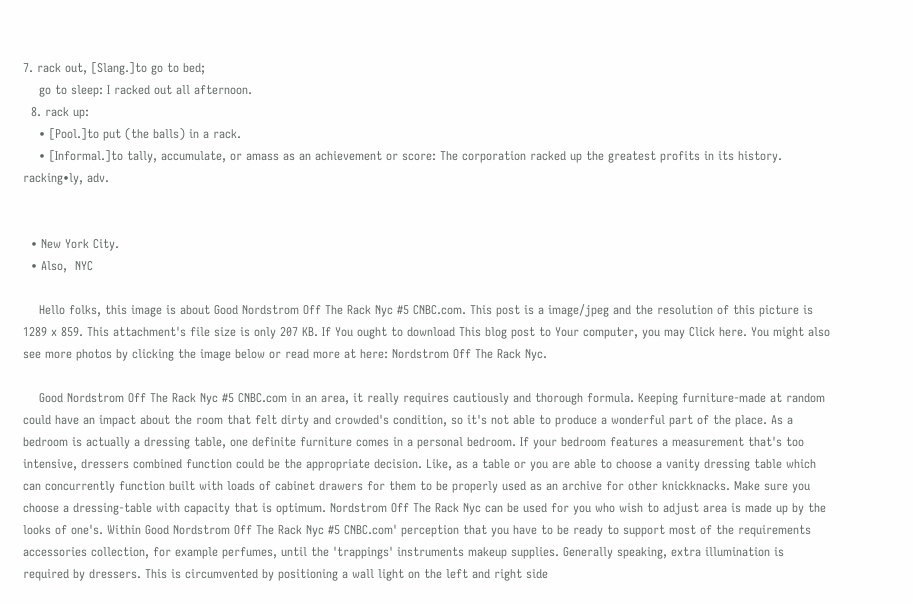7. rack out, [Slang.]to go to bed;
    go to sleep: I racked out all afternoon.
  8. rack up:
    • [Pool.]to put (the balls) in a rack.
    • [Informal.]to tally, accumulate, or amass as an achievement or score: The corporation racked up the greatest profits in its history.
racking•ly, adv.


  • New York City.
  • Also,  NYC

    Hello folks, this image is about Good Nordstrom Off The Rack Nyc #5 CNBC.com. This post is a image/jpeg and the resolution of this picture is 1289 x 859. This attachment's file size is only 207 KB. If You ought to download This blog post to Your computer, you may Click here. You might also see more photos by clicking the image below or read more at here: Nordstrom Off The Rack Nyc.

    Good Nordstrom Off The Rack Nyc #5 CNBC.com in an area, it really requires cautiously and thorough formula. Keeping furniture-made at random could have an impact about the room that felt dirty and crowded's condition, so it's not able to produce a wonderful part of the place. As a bedroom is actually a dressing table, one definite furniture comes in a personal bedroom. If your bedroom features a measurement that's too intensive, dressers combined function could be the appropriate decision. Like, as a table or you are able to choose a vanity dressing table which can concurrently function built with loads of cabinet drawers for them to be properly used as an archive for other knickknacks. Make sure you choose a dressing-table with capacity that is optimum. Nordstrom Off The Rack Nyc can be used for you who wish to adjust area is made up by the looks of one's. Within Good Nordstrom Off The Rack Nyc #5 CNBC.com' perception that you have to be ready to support most of the requirements accessories collection, for example perfumes, until the 'trappings' instruments makeup supplies. Generally speaking, extra illumination is required by dressers. This is circumvented by positioning a wall light on the left and right side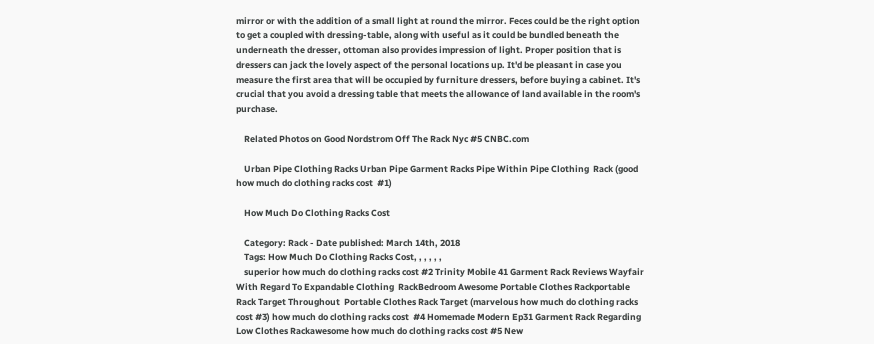mirror or with the addition of a small light at round the mirror. Feces could be the right option to get a coupled with dressing-table, along with useful as it could be bundled beneath the underneath the dresser, ottoman also provides impression of light. Proper position that is dressers can jack the lovely aspect of the personal locations up. It'd be pleasant in case you measure the first area that will be occupied by furniture dressers, before buying a cabinet. It's crucial that you avoid a dressing table that meets the allowance of land available in the room's purchase.

    Related Photos on Good Nordstrom Off The Rack Nyc #5 CNBC.com

    Urban Pipe Clothing Racks Urban Pipe Garment Racks Pipe Within Pipe Clothing  Rack (good how much do clothing racks cost  #1)

    How Much Do Clothing Racks Cost

    Category: Rack - Date published: March 14th, 2018
    Tags: How Much Do Clothing Racks Cost, , , , , ,
    superior how much do clothing racks cost #2 Trinity Mobile 41 Garment Rack Reviews Wayfair With Regard To Expandable Clothing  RackBedroom Awesome Portable Clothes Rackportable Rack Target Throughout  Portable Clothes Rack Target (marvelous how much do clothing racks cost #3) how much do clothing racks cost  #4 Homemade Modern Ep31 Garment Rack Regarding Low Clothes Rackawesome how much do clothing racks cost #5 New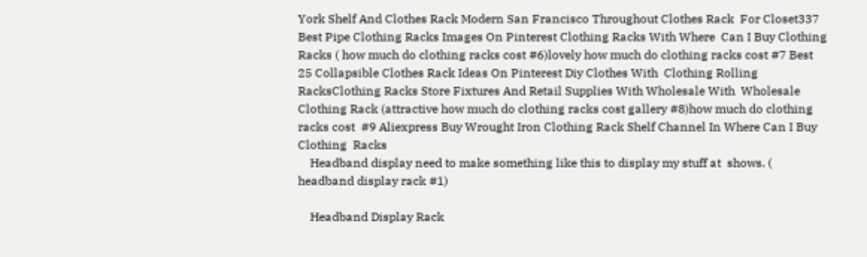York Shelf And Clothes Rack Modern San Francisco Throughout Clothes Rack  For Closet337 Best Pipe Clothing Racks Images On Pinterest Clothing Racks With Where  Can I Buy Clothing Racks ( how much do clothing racks cost #6)lovely how much do clothing racks cost #7 Best 25 Collapsible Clothes Rack Ideas On Pinterest Diy Clothes With  Clothing Rolling RacksClothing Racks Store Fixtures And Retail Supplies With Wholesale With  Wholesale Clothing Rack (attractive how much do clothing racks cost gallery #8)how much do clothing racks cost  #9 Aliexpress Buy Wrought Iron Clothing Rack Shelf Channel In Where Can I Buy Clothing  Racks
    Headband display need to make something like this to display my stuff at  shows. ( headband display rack #1)

    Headband Display Rack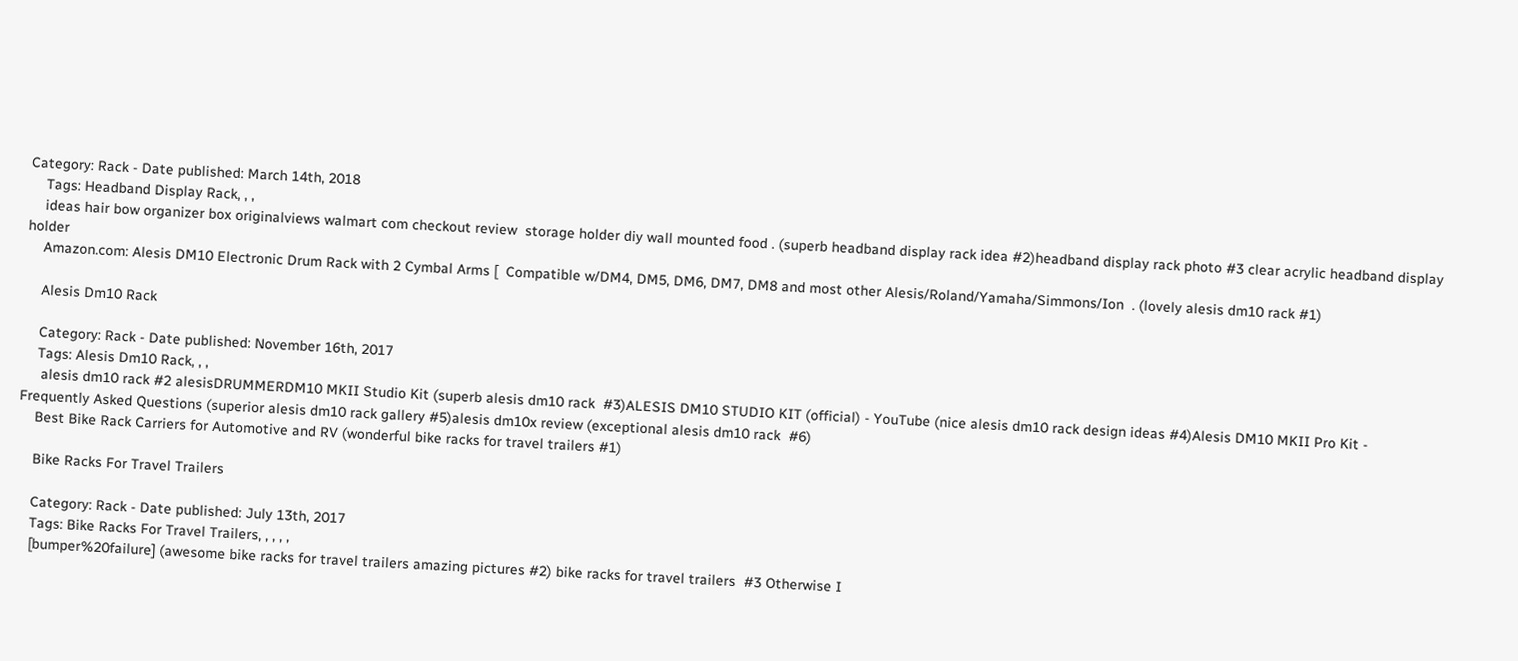Category: Rack - Date published: March 14th, 2018
    Tags: Headband Display Rack, , ,
    ideas hair bow organizer box originalviews walmart com checkout review  storage holder diy wall mounted food . (superb headband display rack idea #2)headband display rack photo #3 clear acrylic headband display holder
    Amazon.com: Alesis DM10 Electronic Drum Rack with 2 Cymbal Arms [  Compatible w/DM4, DM5, DM6, DM7, DM8 and most other Alesis/Roland/Yamaha/Simmons/Ion  . (lovely alesis dm10 rack #1)

    Alesis Dm10 Rack

    Category: Rack - Date published: November 16th, 2017
    Tags: Alesis Dm10 Rack, , ,
     alesis dm10 rack #2 alesisDRUMMERDM10 MKII Studio Kit (superb alesis dm10 rack  #3)ALESIS DM10 STUDIO KIT (official) - YouTube (nice alesis dm10 rack design ideas #4)Alesis DM10 MKII Pro Kit - Frequently Asked Questions (superior alesis dm10 rack gallery #5)alesis dm10x review (exceptional alesis dm10 rack  #6)
    Best Bike Rack Carriers for Automotive and RV (wonderful bike racks for travel trailers #1)

    Bike Racks For Travel Trailers

    Category: Rack - Date published: July 13th, 2017
    Tags: Bike Racks For Travel Trailers, , , , ,
    [bumper%20failure] (awesome bike racks for travel trailers amazing pictures #2) bike racks for travel trailers  #3 Otherwise I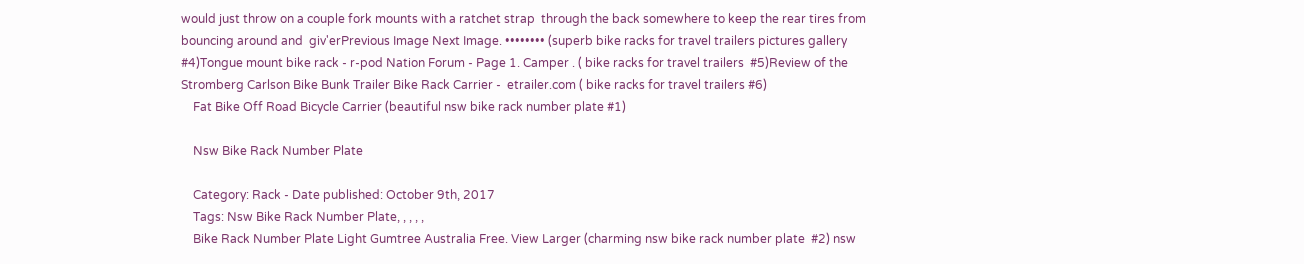would just throw on a couple fork mounts with a ratchet strap  through the back somewhere to keep the rear tires from bouncing around and  giv'erPrevious Image Next Image. •••••••• (superb bike racks for travel trailers pictures gallery #4)Tongue mount bike rack - r-pod Nation Forum - Page 1. Camper . ( bike racks for travel trailers  #5)Review of the Stromberg Carlson Bike Bunk Trailer Bike Rack Carrier -  etrailer.com ( bike racks for travel trailers #6)
    Fat Bike Off Road Bicycle Carrier (beautiful nsw bike rack number plate #1)

    Nsw Bike Rack Number Plate

    Category: Rack - Date published: October 9th, 2017
    Tags: Nsw Bike Rack Number Plate, , , , ,
    Bike Rack Number Plate Light Gumtree Australia Free. View Larger (charming nsw bike rack number plate  #2) nsw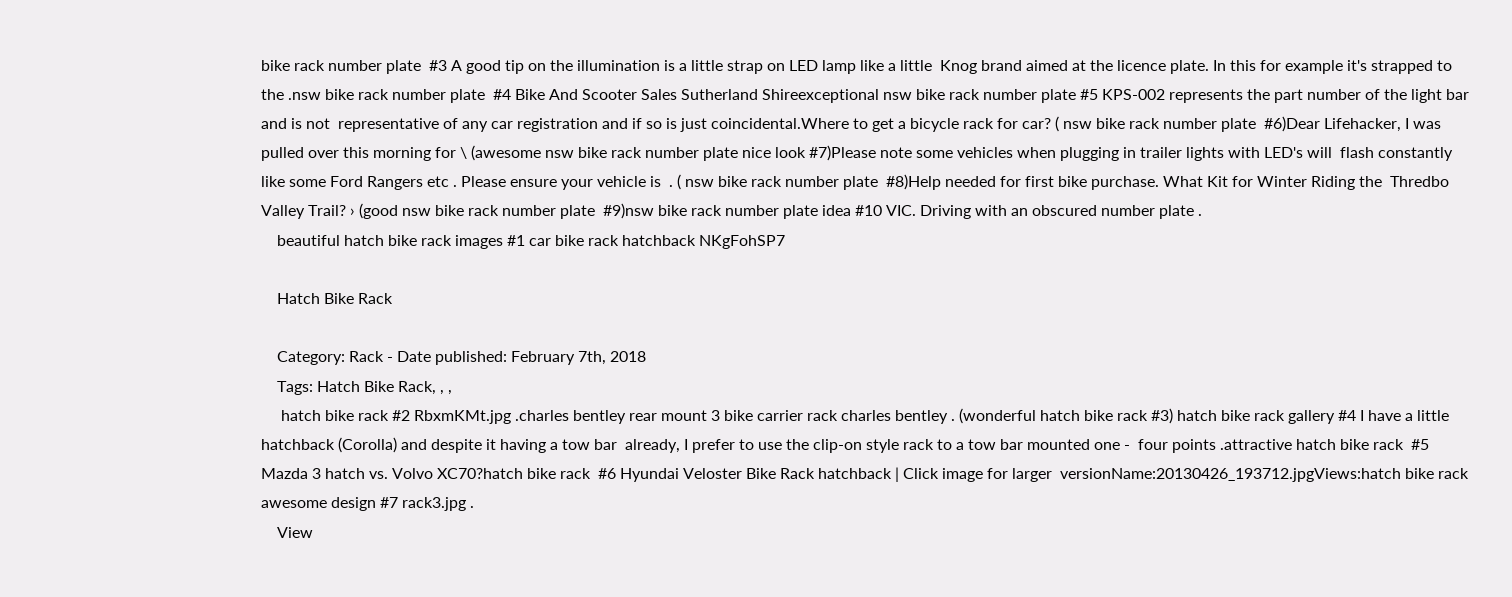bike rack number plate  #3 A good tip on the illumination is a little strap on LED lamp like a little  Knog brand aimed at the licence plate. In this for example it's strapped to  the .nsw bike rack number plate  #4 Bike And Scooter Sales Sutherland Shireexceptional nsw bike rack number plate #5 KPS-002 represents the part number of the light bar and is not  representative of any car registration and if so is just coincidental.Where to get a bicycle rack for car? ( nsw bike rack number plate  #6)Dear Lifehacker, I was pulled over this morning for \ (awesome nsw bike rack number plate nice look #7)Please note some vehicles when plugging in trailer lights with LED's will  flash constantly like some Ford Rangers etc . Please ensure your vehicle is  . ( nsw bike rack number plate  #8)Help needed for first bike purchase. What Kit for Winter Riding the  Thredbo Valley Trail? › (good nsw bike rack number plate  #9)nsw bike rack number plate idea #10 VIC. Driving with an obscured number plate .
    beautiful hatch bike rack images #1 car bike rack hatchback NKgFohSP7

    Hatch Bike Rack

    Category: Rack - Date published: February 7th, 2018
    Tags: Hatch Bike Rack, , ,
     hatch bike rack #2 RbxmKMt.jpg .charles bentley rear mount 3 bike carrier rack charles bentley . (wonderful hatch bike rack #3) hatch bike rack gallery #4 I have a little hatchback (Corolla) and despite it having a tow bar  already, I prefer to use the clip-on style rack to a tow bar mounted one -  four points .attractive hatch bike rack  #5 Mazda 3 hatch vs. Volvo XC70?hatch bike rack  #6 Hyundai Veloster Bike Rack hatchback | Click image for larger  versionName:20130426_193712.jpgViews:hatch bike rack awesome design #7 rack3.jpg .
    View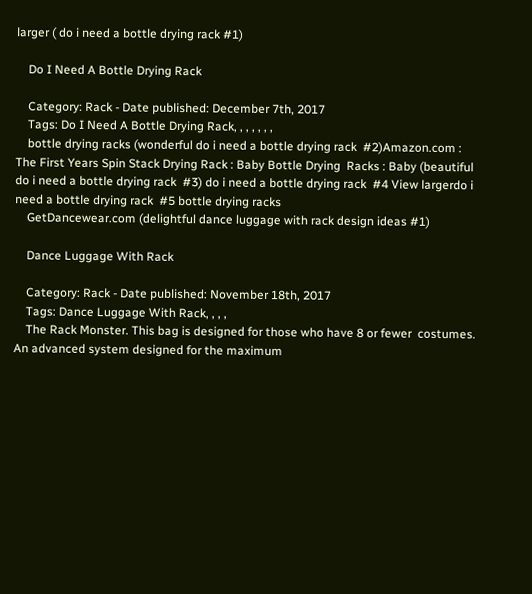larger ( do i need a bottle drying rack #1)

    Do I Need A Bottle Drying Rack

    Category: Rack - Date published: December 7th, 2017
    Tags: Do I Need A Bottle Drying Rack, , , , , , ,
    bottle drying racks (wonderful do i need a bottle drying rack  #2)Amazon.com : The First Years Spin Stack Drying Rack : Baby Bottle Drying  Racks : Baby (beautiful do i need a bottle drying rack  #3) do i need a bottle drying rack  #4 View largerdo i need a bottle drying rack  #5 bottle drying racks
    GetDancewear.com (delightful dance luggage with rack design ideas #1)

    Dance Luggage With Rack

    Category: Rack - Date published: November 18th, 2017
    Tags: Dance Luggage With Rack, , , ,
    The Rack Monster. This bag is designed for those who have 8 or fewer  costumes. An advanced system designed for the maximum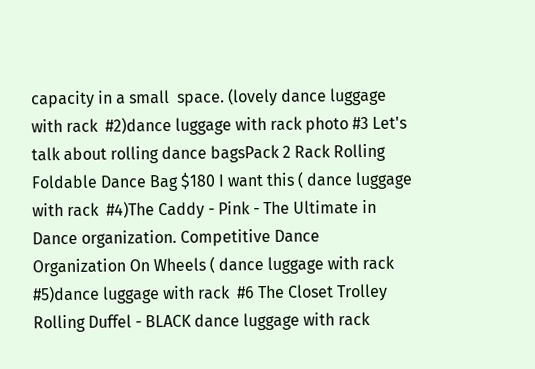capacity in a small  space. (lovely dance luggage with rack  #2)dance luggage with rack photo #3 Let's talk about rolling dance bagsPack 2 Rack Rolling Foldable Dance Bag $180 I want this ( dance luggage with rack  #4)The Caddy - Pink - The Ultimate in Dance organization. Competitive Dance  Organization On Wheels ( dance luggage with rack  #5)dance luggage with rack  #6 The Closet Trolley Rolling Duffel - BLACK dance luggage with rack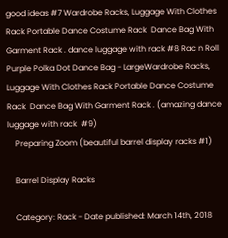good ideas #7 Wardrobe Racks, Luggage With Clothes Rack Portable Dance Costume Rack  Dance Bag With Garment Rack . dance luggage with rack #8 Rac n Roll Purple Polka Dot Dance Bag - LargeWardrobe Racks, Luggage With Clothes Rack Portable Dance Costume Rack  Dance Bag With Garment Rack . (amazing dance luggage with rack  #9)
    Preparing Zoom (beautiful barrel display racks #1)

    Barrel Display Racks

    Category: Rack - Date published: March 14th, 2018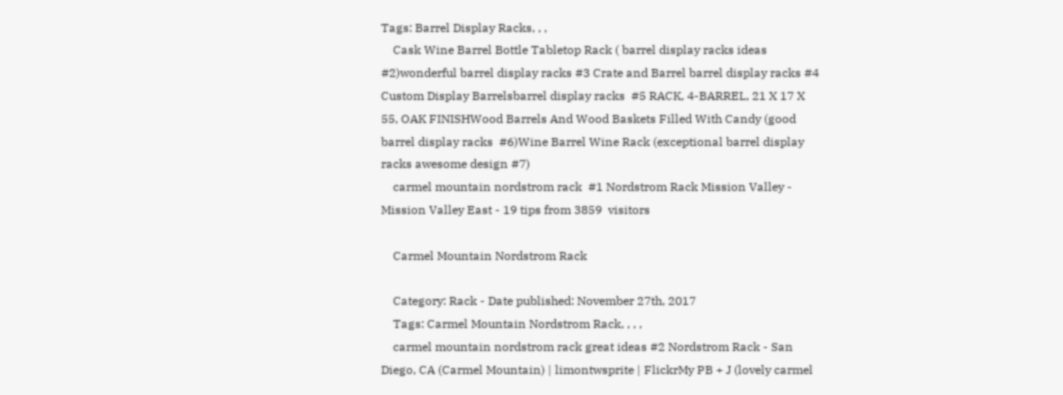Tags: Barrel Display Racks, , ,
    Cask Wine Barrel Bottle Tabletop Rack ( barrel display racks ideas #2)wonderful barrel display racks #3 Crate and Barrel barrel display racks #4 Custom Display Barrelsbarrel display racks  #5 RACK, 4-BARREL, 21 X 17 X 55, OAK FINISHWood Barrels And Wood Baskets Filled With Candy (good barrel display racks  #6)Wine Barrel Wine Rack (exceptional barrel display racks awesome design #7)
    carmel mountain nordstrom rack  #1 Nordstrom Rack Mission Valley - Mission Valley East - 19 tips from 3859  visitors

    Carmel Mountain Nordstrom Rack

    Category: Rack - Date published: November 27th, 2017
    Tags: Carmel Mountain Nordstrom Rack, , , ,
    carmel mountain nordstrom rack great ideas #2 Nordstrom Rack - San Diego, CA (Carmel Mountain) | limontwsprite | FlickrMy PB + J (lovely carmel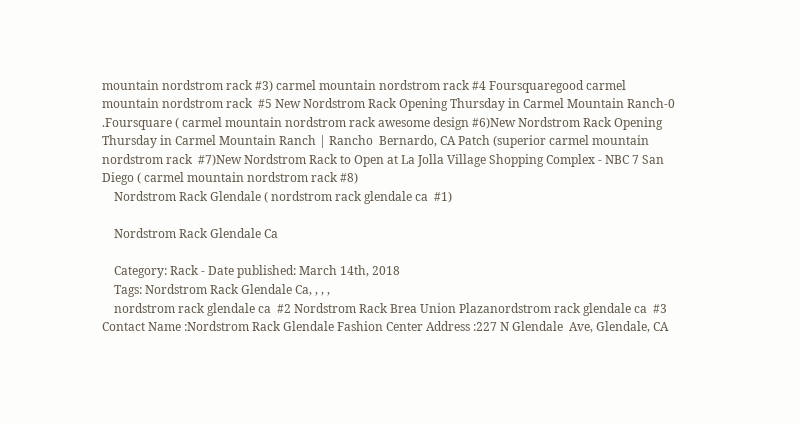mountain nordstrom rack #3) carmel mountain nordstrom rack #4 Foursquaregood carmel mountain nordstrom rack  #5 New Nordstrom Rack Opening Thursday in Carmel Mountain Ranch-0 .Foursquare ( carmel mountain nordstrom rack awesome design #6)New Nordstrom Rack Opening Thursday in Carmel Mountain Ranch | Rancho  Bernardo, CA Patch (superior carmel mountain nordstrom rack  #7)New Nordstrom Rack to Open at La Jolla Village Shopping Complex - NBC 7 San  Diego ( carmel mountain nordstrom rack #8)
    Nordstrom Rack Glendale ( nordstrom rack glendale ca  #1)

    Nordstrom Rack Glendale Ca

    Category: Rack - Date published: March 14th, 2018
    Tags: Nordstrom Rack Glendale Ca, , , ,
    nordstrom rack glendale ca  #2 Nordstrom Rack Brea Union Plazanordstrom rack glendale ca  #3 Contact Name :Nordstrom Rack Glendale Fashion Center Address :227 N Glendale  Ave, Glendale, CA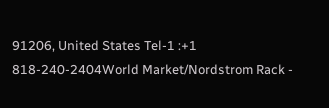91206, United States Tel-1 :+1 818-240-2404World Market/Nordstrom Rack -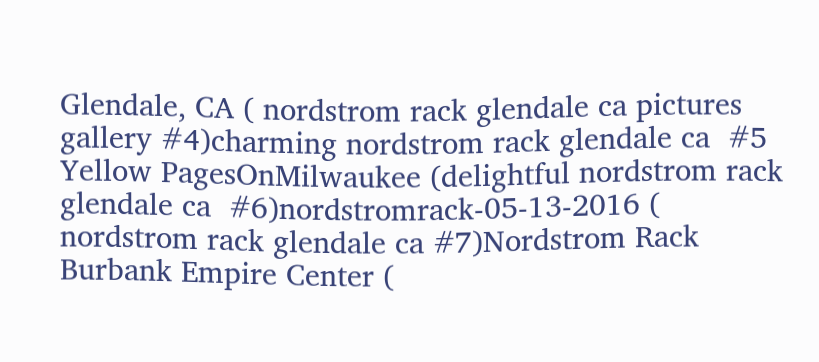Glendale, CA ( nordstrom rack glendale ca pictures gallery #4)charming nordstrom rack glendale ca  #5 Yellow PagesOnMilwaukee (delightful nordstrom rack glendale ca  #6)nordstromrack-05-13-2016 ( nordstrom rack glendale ca #7)Nordstrom Rack Burbank Empire Center (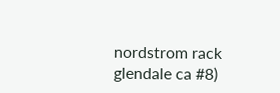nordstrom rack glendale ca #8)